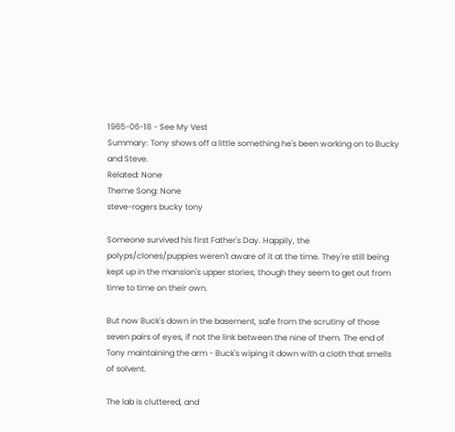1965-06-18 - See My Vest
Summary: Tony shows off a little something he's been working on to Bucky and Steve.
Related: None
Theme Song: None
steve-rogers bucky tony

Someone survived his first Father's Day. Happily, the polyps/clones/puppies weren't aware of it at the time. They're still being kept up in the mansion's upper stories, though they seem to get out from time to time on their own.

But now Buck's down in the basement, safe from the scrutiny of those seven pairs of eyes, if not the link between the nine of them. The end of Tony maintaining the arm - Buck's wiping it down with a cloth that smells of solvent.

The lab is cluttered, and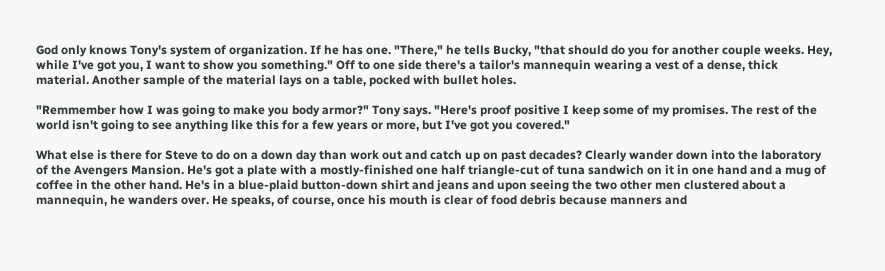God only knows Tony's system of organization. If he has one. "There," he tells Bucky, "that should do you for another couple weeks. Hey, while I've got you, I want to show you something." Off to one side there's a tailor's mannequin wearing a vest of a dense, thick material. Another sample of the material lays on a table, pocked with bullet holes.

"Remmember how I was going to make you body armor?" Tony says. "Here's proof positive I keep some of my promises. The rest of the world isn't going to see anything like this for a few years or more, but I've got you covered."

What else is there for Steve to do on a down day than work out and catch up on past decades? Clearly wander down into the laboratory of the Avengers Mansion. He's got a plate with a mostly-finished one half triangle-cut of tuna sandwich on it in one hand and a mug of coffee in the other hand. He's in a blue-plaid button-down shirt and jeans and upon seeing the two other men clustered about a mannequin, he wanders over. He speaks, of course, once his mouth is clear of food debris because manners and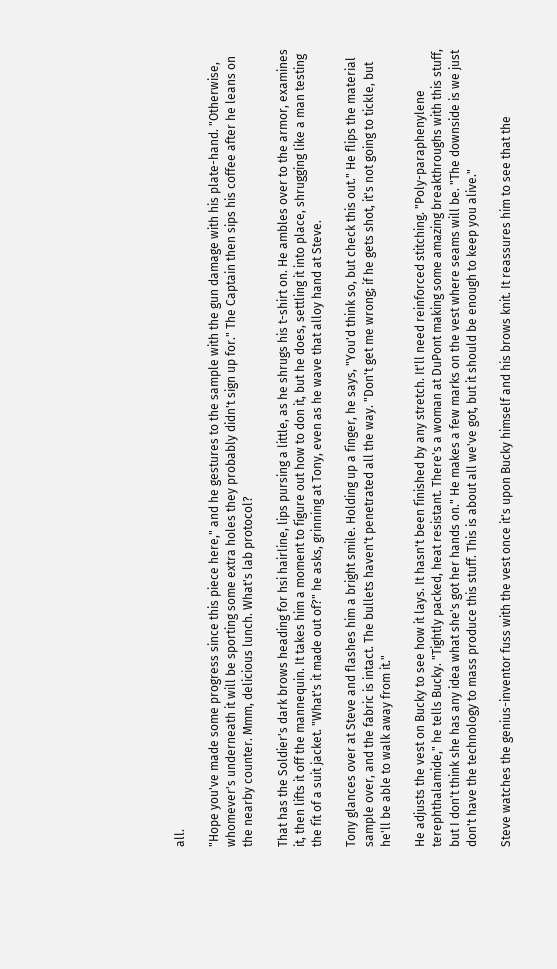all.

"Hope you've made some progress since this piece here," and he gestures to the sample with the gun damage with his plate-hand. "Otherwise, whomever's underneath it will be sporting some extra holes they probably didn't sign up for." The Captain then sips his coffee after he leans on the nearby counter. Mmm, delicious lunch. What's lab protocol?

That has the Soldier's dark brows heading for hsi hairline, lips pursing a little, as he shrugs his t-shirt on. He ambles over to the armor, examines it, then lifts it off the mannequin. It takes him a moment to figure out how to don it, but he does, settling it into place, shrugging like a man testing the fit of a suit jacket. "What's it made out of?" he asks, grinning at Tony, even as he wave that alloy hand at Steve.

Tony glances over at Steve and flashes him a bright smile. Holding up a finger, he says, "You'd think so, but check this out." He flips the material sample over, and the fabric is intact. The bullets haven't penetrated all the way. "Don't get me wrong; if he gets shot, it's not going to tickle, but he'll be able to walk away from it."

He adjusts the vest on Bucky to see how it lays. It hasn't been finished by any stretch. It'll need reinforced stitching. "Poly-paraphenylene terephthalamide," he tells Bucky. "Tightly packed, heat resistant. There's a woman at DuPont making some amazing breakthroughs with this stuff, but I don't think she has any idea what she's got her hands on." He makes a few marks on the vest where seams will be. "The downside is we just don't have the technology to mass produce this stuff. This is about all we've got, but it should be enough to keep you alive."

Steve watches the genius-inventor fuss with the vest once it's upon Bucky himself and his brows knit. It reassures him to see that the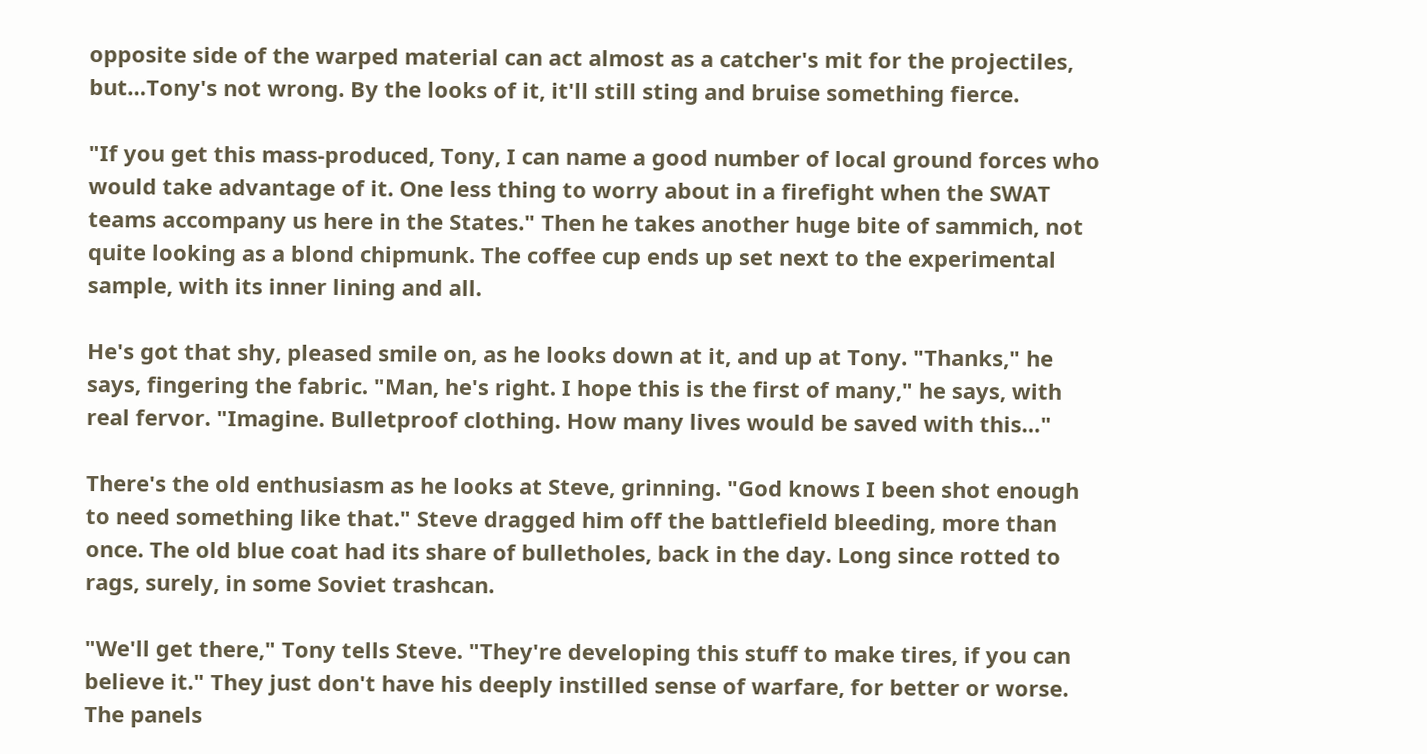opposite side of the warped material can act almost as a catcher's mit for the projectiles, but…Tony's not wrong. By the looks of it, it'll still sting and bruise something fierce.

"If you get this mass-produced, Tony, I can name a good number of local ground forces who would take advantage of it. One less thing to worry about in a firefight when the SWAT teams accompany us here in the States." Then he takes another huge bite of sammich, not quite looking as a blond chipmunk. The coffee cup ends up set next to the experimental sample, with its inner lining and all.

He's got that shy, pleased smile on, as he looks down at it, and up at Tony. "Thanks," he says, fingering the fabric. "Man, he's right. I hope this is the first of many," he says, with real fervor. "Imagine. Bulletproof clothing. How many lives would be saved with this…"

There's the old enthusiasm as he looks at Steve, grinning. "God knows I been shot enough to need something like that." Steve dragged him off the battlefield bleeding, more than once. The old blue coat had its share of bulletholes, back in the day. Long since rotted to rags, surely, in some Soviet trashcan.

"We'll get there," Tony tells Steve. "They're developing this stuff to make tires, if you can believe it." They just don't have his deeply instilled sense of warfare, for better or worse. The panels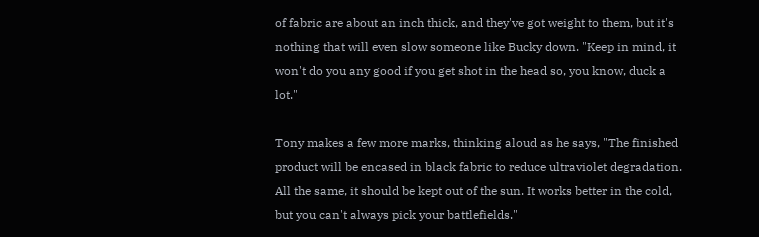of fabric are about an inch thick, and they've got weight to them, but it's nothing that will even slow someone like Bucky down. "Keep in mind, it won't do you any good if you get shot in the head so, you know, duck a lot."

Tony makes a few more marks, thinking aloud as he says, "The finished product will be encased in black fabric to reduce ultraviolet degradation. All the same, it should be kept out of the sun. It works better in the cold, but you can't always pick your battlefields."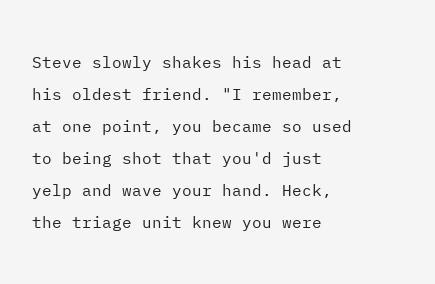Steve slowly shakes his head at his oldest friend. "I remember, at one point, you became so used to being shot that you'd just yelp and wave your hand. Heck, the triage unit knew you were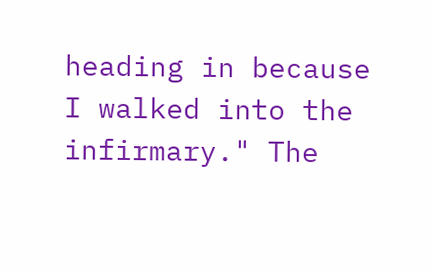heading in because I walked into the infirmary." The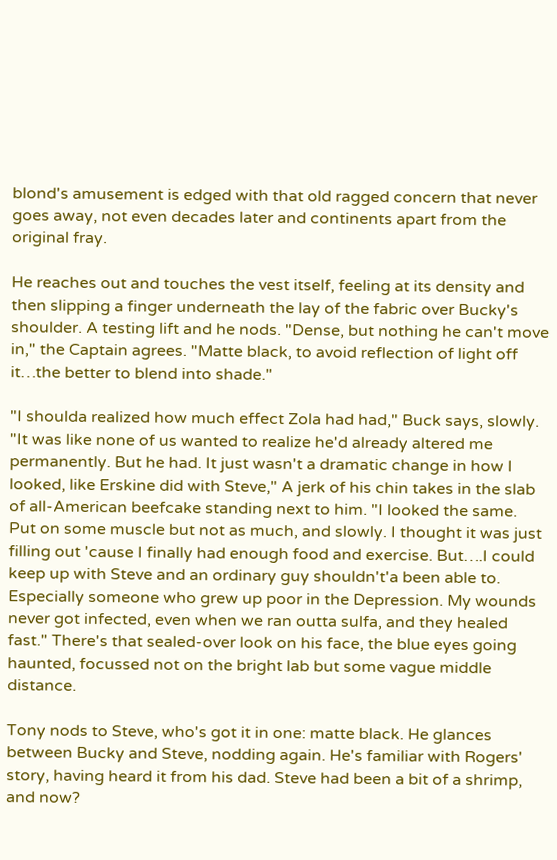blond's amusement is edged with that old ragged concern that never goes away, not even decades later and continents apart from the original fray.

He reaches out and touches the vest itself, feeling at its density and then slipping a finger underneath the lay of the fabric over Bucky's shoulder. A testing lift and he nods. "Dense, but nothing he can't move in," the Captain agrees. "Matte black, to avoid reflection of light off it…the better to blend into shade."

"I shoulda realized how much effect Zola had had," Buck says, slowly. "It was like none of us wanted to realize he'd already altered me permanently. But he had. It just wasn't a dramatic change in how I looked, like Erskine did with Steve," A jerk of his chin takes in the slab of all-American beefcake standing next to him. "I looked the same. Put on some muscle but not as much, and slowly. I thought it was just filling out 'cause I finally had enough food and exercise. But….I could keep up with Steve and an ordinary guy shouldn't'a been able to. Especially someone who grew up poor in the Depression. My wounds never got infected, even when we ran outta sulfa, and they healed fast." There's that sealed-over look on his face, the blue eyes going haunted, focussed not on the bright lab but some vague middle distance.

Tony nods to Steve, who's got it in one: matte black. He glances between Bucky and Steve, nodding again. He's familiar with Rogers' story, having heard it from his dad. Steve had been a bit of a shrimp, and now?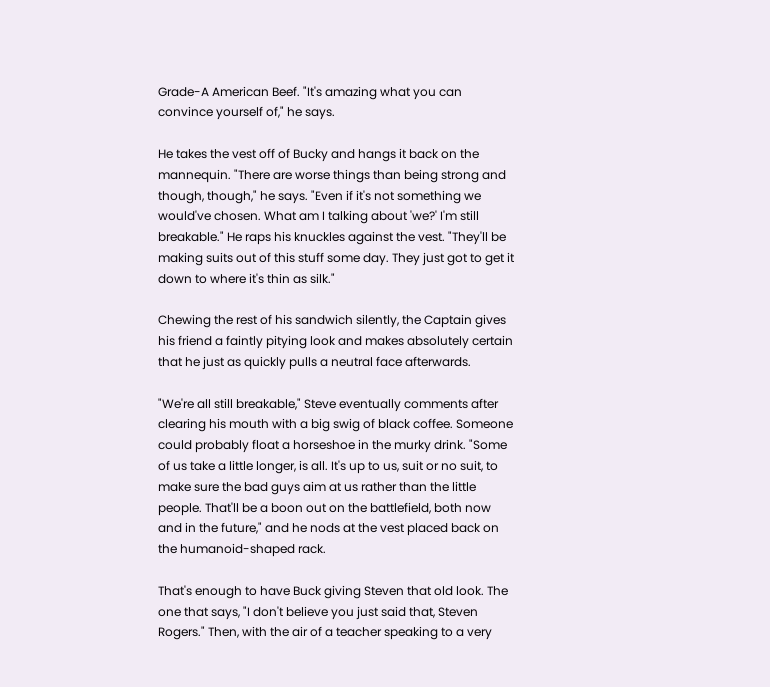Grade-A American Beef. "It's amazing what you can convince yourself of," he says.

He takes the vest off of Bucky and hangs it back on the mannequin. "There are worse things than being strong and though, though," he says. "Even if it's not something we would've chosen. What am I talking about 'we?' I'm still breakable." He raps his knuckles against the vest. "They'll be making suits out of this stuff some day. They just got to get it down to where it's thin as silk."

Chewing the rest of his sandwich silently, the Captain gives his friend a faintly pitying look and makes absolutely certain that he just as quickly pulls a neutral face afterwards.

"We're all still breakable," Steve eventually comments after clearing his mouth with a big swig of black coffee. Someone could probably float a horseshoe in the murky drink. "Some of us take a little longer, is all. It's up to us, suit or no suit, to make sure the bad guys aim at us rather than the little people. That'll be a boon out on the battlefield, both now and in the future," and he nods at the vest placed back on the humanoid-shaped rack.

That's enough to have Buck giving Steven that old look. The one that says, "I don't believe you just said that, Steven Rogers." Then, with the air of a teacher speaking to a very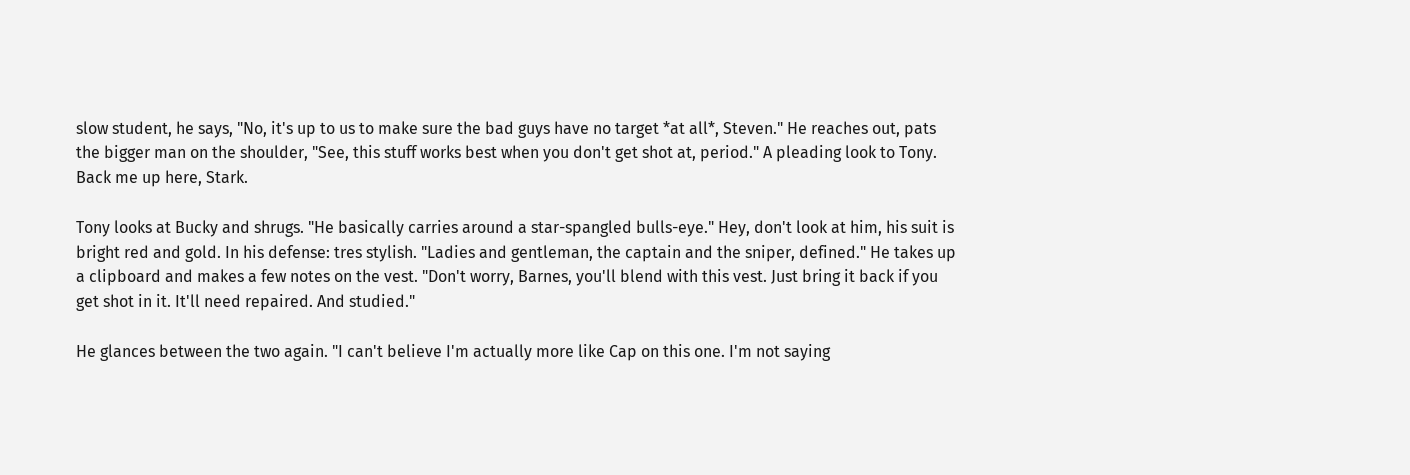slow student, he says, "No, it's up to us to make sure the bad guys have no target *at all*, Steven." He reaches out, pats the bigger man on the shoulder, "See, this stuff works best when you don't get shot at, period." A pleading look to Tony. Back me up here, Stark.

Tony looks at Bucky and shrugs. "He basically carries around a star-spangled bulls-eye." Hey, don't look at him, his suit is bright red and gold. In his defense: tres stylish. "Ladies and gentleman, the captain and the sniper, defined." He takes up a clipboard and makes a few notes on the vest. "Don't worry, Barnes, you'll blend with this vest. Just bring it back if you get shot in it. It'll need repaired. And studied."

He glances between the two again. "I can't believe I'm actually more like Cap on this one. I'm not saying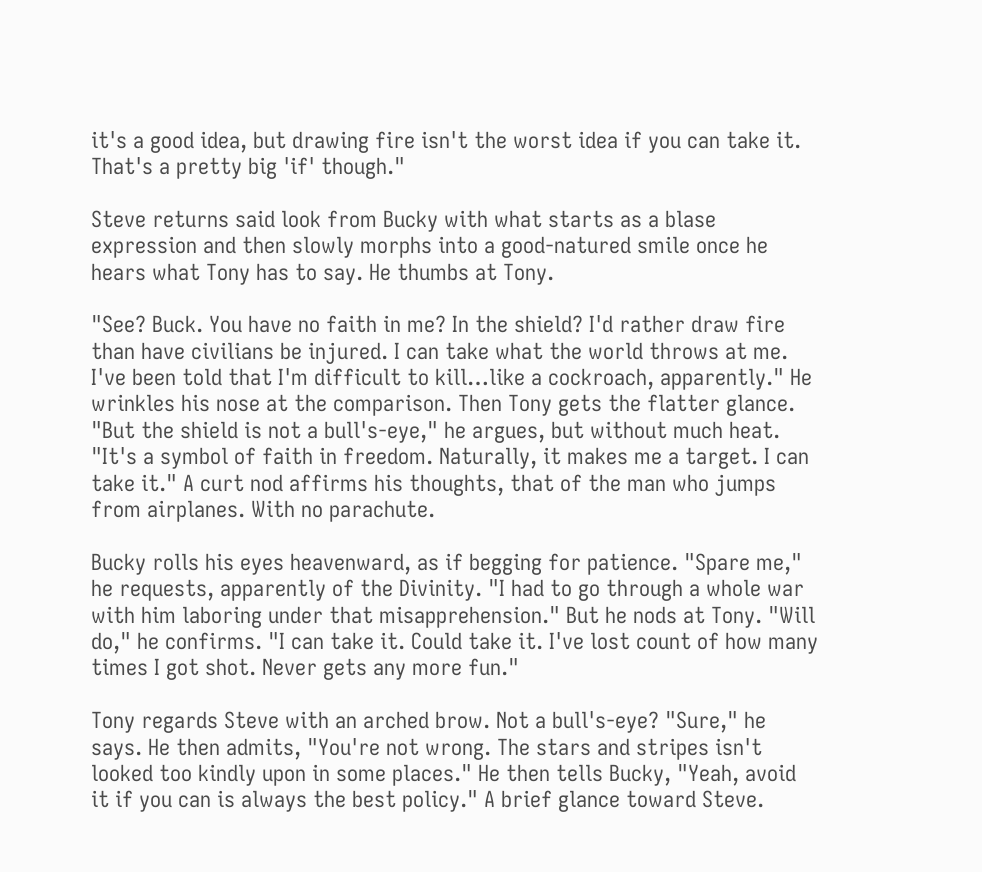it's a good idea, but drawing fire isn't the worst idea if you can take it. That's a pretty big 'if' though."

Steve returns said look from Bucky with what starts as a blase expression and then slowly morphs into a good-natured smile once he hears what Tony has to say. He thumbs at Tony.

"See? Buck. You have no faith in me? In the shield? I'd rather draw fire than have civilians be injured. I can take what the world throws at me. I've been told that I'm difficult to kill…like a cockroach, apparently." He wrinkles his nose at the comparison. Then Tony gets the flatter glance. "But the shield is not a bull's-eye," he argues, but without much heat. "It's a symbol of faith in freedom. Naturally, it makes me a target. I can take it." A curt nod affirms his thoughts, that of the man who jumps from airplanes. With no parachute.

Bucky rolls his eyes heavenward, as if begging for patience. "Spare me," he requests, apparently of the Divinity. "I had to go through a whole war with him laboring under that misapprehension." But he nods at Tony. "Will do," he confirms. "I can take it. Could take it. I've lost count of how many times I got shot. Never gets any more fun."

Tony regards Steve with an arched brow. Not a bull's-eye? "Sure," he says. He then admits, "You're not wrong. The stars and stripes isn't looked too kindly upon in some places." He then tells Bucky, "Yeah, avoid it if you can is always the best policy." A brief glance toward Steve.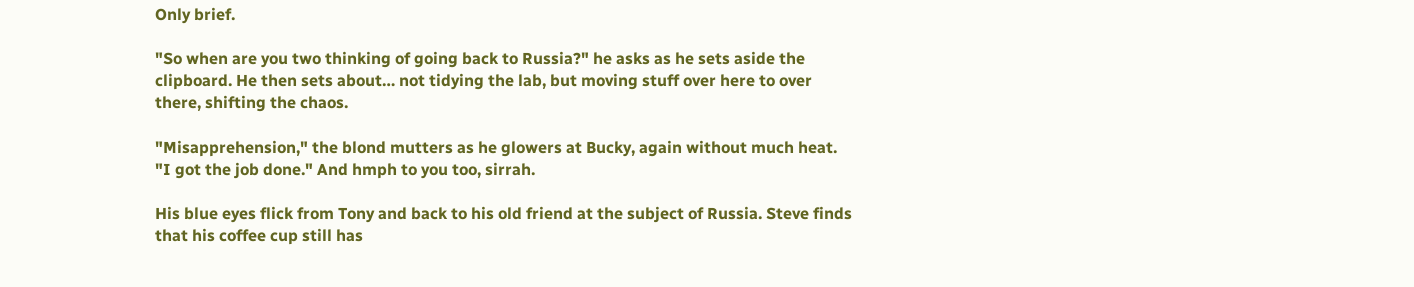Only brief.

"So when are you two thinking of going back to Russia?" he asks as he sets aside the clipboard. He then sets about… not tidying the lab, but moving stuff over here to over there, shifting the chaos.

"Misapprehension," the blond mutters as he glowers at Bucky, again without much heat. "I got the job done." And hmph to you too, sirrah.

His blue eyes flick from Tony and back to his old friend at the subject of Russia. Steve finds that his coffee cup still has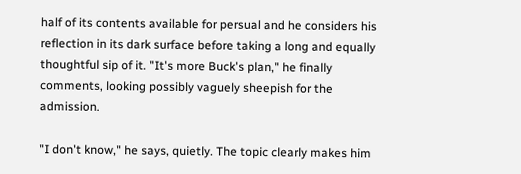half of its contents available for persual and he considers his reflection in its dark surface before taking a long and equally thoughtful sip of it. "It's more Buck's plan," he finally comments, looking possibly vaguely sheepish for the admission.

"I don't know," he says, quietly. The topic clearly makes him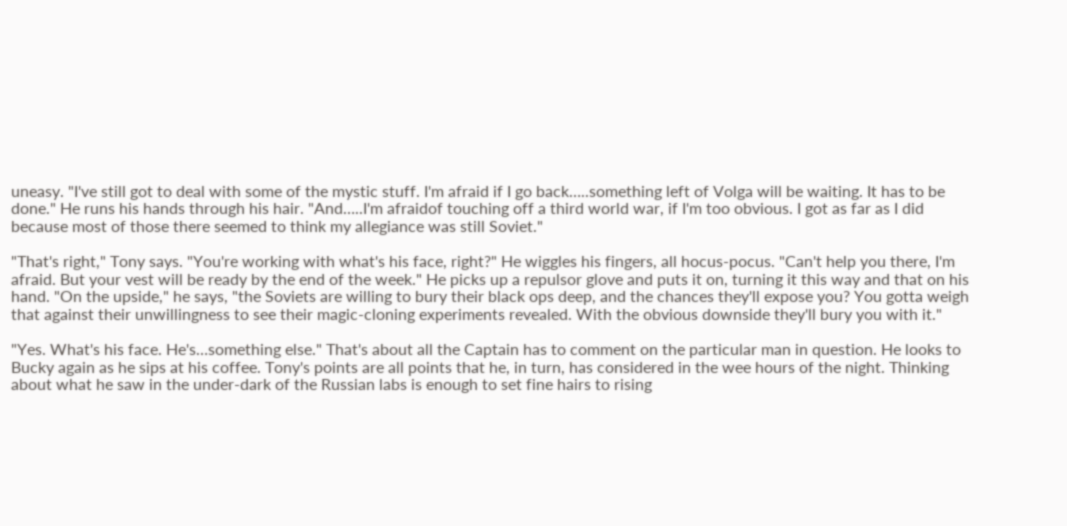uneasy. "I've still got to deal with some of the mystic stuff. I'm afraid if I go back…..something left of Volga will be waiting. It has to be done." He runs his hands through his hair. "And…..I'm afraidof touching off a third world war, if I'm too obvious. I got as far as I did because most of those there seemed to think my allegiance was still Soviet."

"That's right," Tony says. "You're working with what's his face, right?" He wiggles his fingers, all hocus-pocus. "Can't help you there, I'm afraid. But your vest will be ready by the end of the week." He picks up a repulsor glove and puts it on, turning it this way and that on his hand. "On the upside," he says, "the Soviets are willing to bury their black ops deep, and the chances they'll expose you? You gotta weigh that against their unwillingness to see their magic-cloning experiments revealed. With the obvious downside they'll bury you with it."

"Yes. What's his face. He's…something else." That's about all the Captain has to comment on the particular man in question. He looks to Bucky again as he sips at his coffee. Tony's points are all points that he, in turn, has considered in the wee hours of the night. Thinking about what he saw in the under-dark of the Russian labs is enough to set fine hairs to rising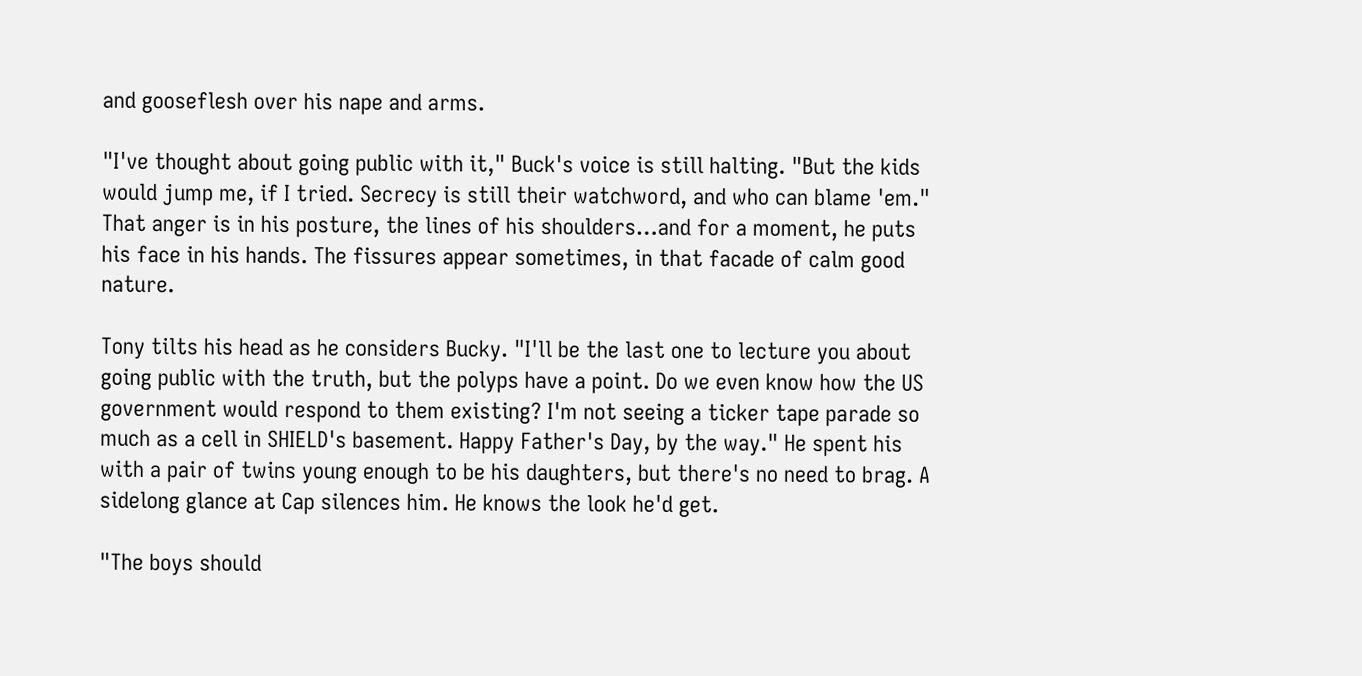and gooseflesh over his nape and arms.

"I've thought about going public with it," Buck's voice is still halting. "But the kids would jump me, if I tried. Secrecy is still their watchword, and who can blame 'em." That anger is in his posture, the lines of his shoulders…and for a moment, he puts his face in his hands. The fissures appear sometimes, in that facade of calm good nature.

Tony tilts his head as he considers Bucky. "I'll be the last one to lecture you about going public with the truth, but the polyps have a point. Do we even know how the US government would respond to them existing? I'm not seeing a ticker tape parade so much as a cell in SHIELD's basement. Happy Father's Day, by the way." He spent his with a pair of twins young enough to be his daughters, but there's no need to brag. A sidelong glance at Cap silences him. He knows the look he'd get.

"The boys should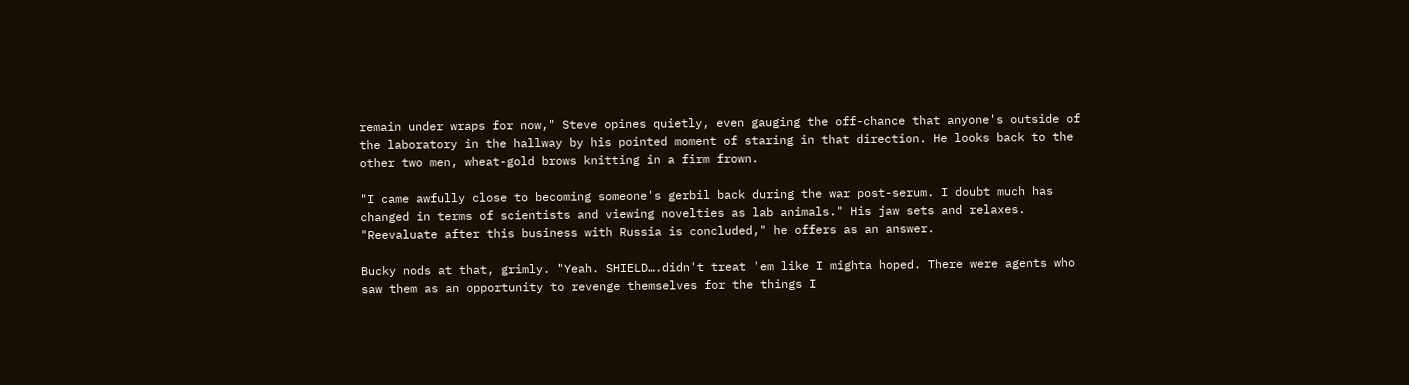remain under wraps for now," Steve opines quietly, even gauging the off-chance that anyone's outside of the laboratory in the hallway by his pointed moment of staring in that direction. He looks back to the other two men, wheat-gold brows knitting in a firm frown.

"I came awfully close to becoming someone's gerbil back during the war post-serum. I doubt much has changed in terms of scientists and viewing novelties as lab animals." His jaw sets and relaxes. "Reevaluate after this business with Russia is concluded," he offers as an answer.

Bucky nods at that, grimly. "Yeah. SHIELD….didn't treat 'em like I mighta hoped. There were agents who saw them as an opportunity to revenge themselves for the things I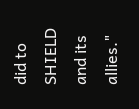did to SHIELD and its allies."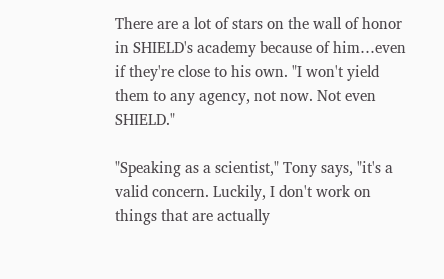There are a lot of stars on the wall of honor in SHIELD's academy because of him…even if they're close to his own. "I won't yield them to any agency, not now. Not even SHIELD."

"Speaking as a scientist," Tony says, "it's a valid concern. Luckily, I don't work on things that are actually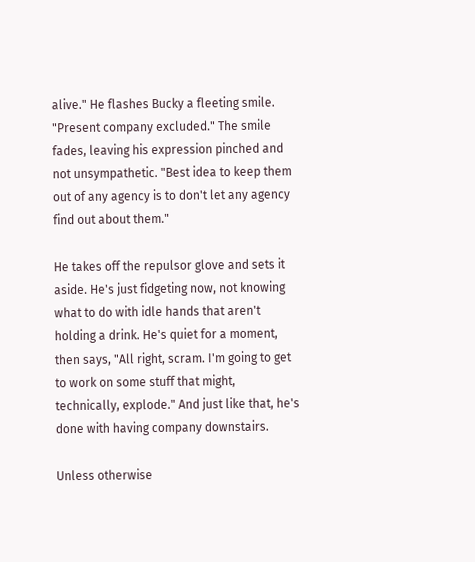alive." He flashes Bucky a fleeting smile. "Present company excluded." The smile fades, leaving his expression pinched and not unsympathetic. "Best idea to keep them out of any agency is to don't let any agency find out about them."

He takes off the repulsor glove and sets it aside. He's just fidgeting now, not knowing what to do with idle hands that aren't holding a drink. He's quiet for a moment, then says, "All right, scram. I'm going to get to work on some stuff that might, technically, explode." And just like that, he's done with having company downstairs.

Unless otherwise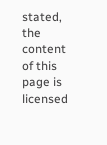stated, the content of this page is licensed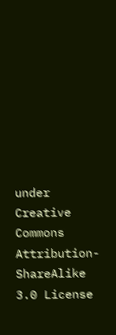under Creative Commons Attribution-ShareAlike 3.0 License